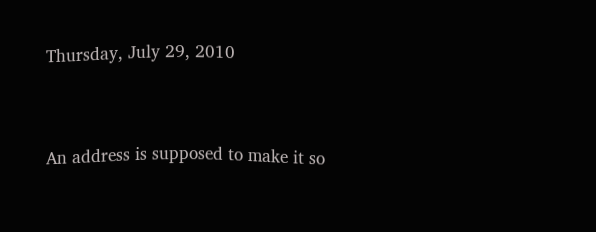Thursday, July 29, 2010


An address is supposed to make it so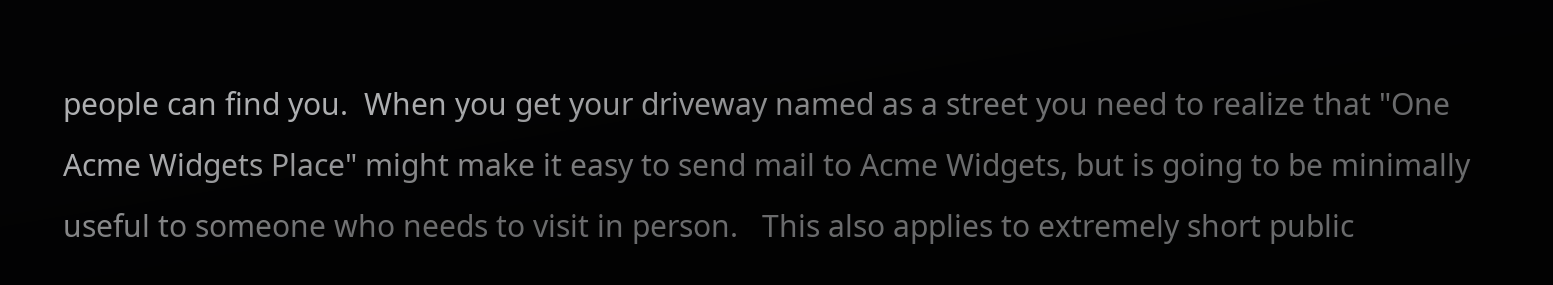people can find you.  When you get your driveway named as a street you need to realize that "One Acme Widgets Place" might make it easy to send mail to Acme Widgets, but is going to be minimally useful to someone who needs to visit in person.   This also applies to extremely short public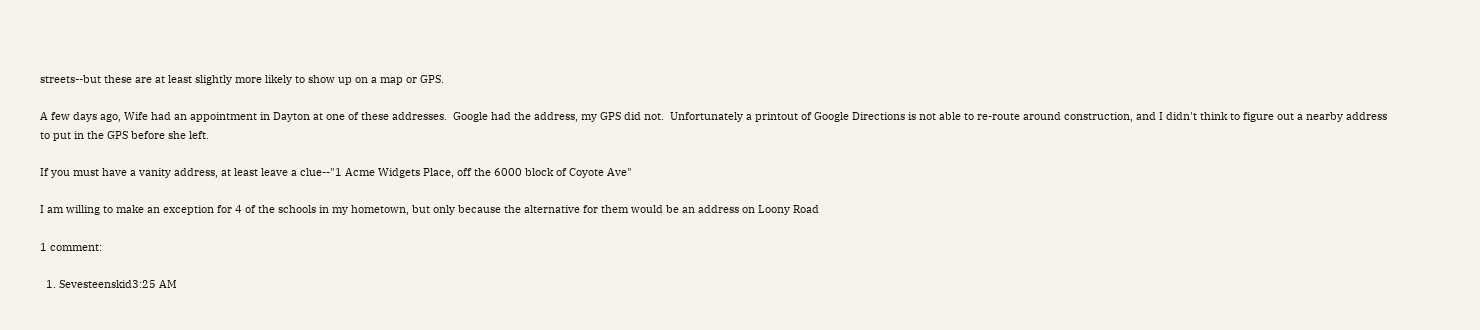streets--but these are at least slightly more likely to show up on a map or GPS.

A few days ago, Wife had an appointment in Dayton at one of these addresses.  Google had the address, my GPS did not.  Unfortunately a printout of Google Directions is not able to re-route around construction, and I didn't think to figure out a nearby address to put in the GPS before she left.

If you must have a vanity address, at least leave a clue--"1 Acme Widgets Place, off the 6000 block of Coyote Ave"

I am willing to make an exception for 4 of the schools in my hometown, but only because the alternative for them would be an address on Loony Road

1 comment:

  1. Sevesteenskid3:25 AM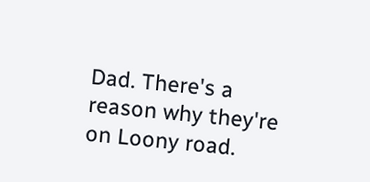Dad. There's a reason why they're on Loony road.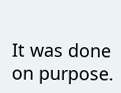It was done on purpose.